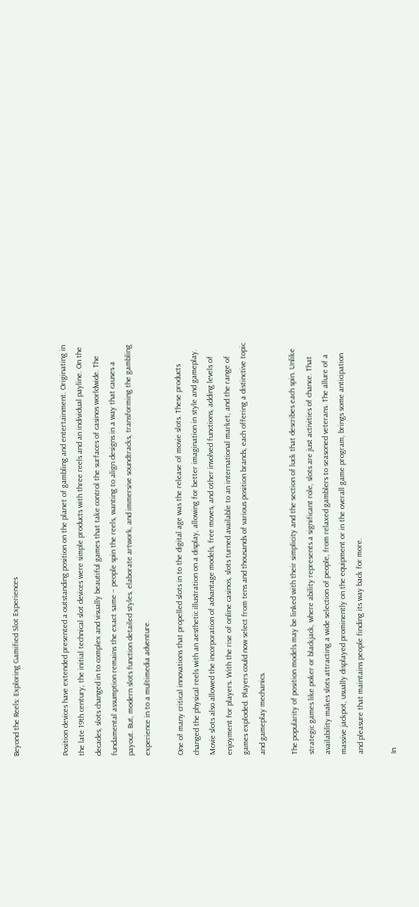Beyond the Reels: Exploring Gamified Slot Experiences


Position devices have extended presented a outstanding position on the planet of gambling and entertainment. Originating in the late 19th century, the initial technical slot devices were simple products with three reels and an individual payline. On the decades, slots changed in to complex and visually beautiful games that take control the surfaces of casinos worldwide. The fundamental assumption remains the exact same – people spin the reels, wanting to align designs in a way that causes a payout. But, modern slots function detailed styles, elaborate artwork, and immersive soundtracks, transforming the gambling experience in to a multimedia adventure.

One of many critical innovations that propelled slots in to the digital age was the release of movie slots. These products changed the physical reels with an aesthetic illustration on a display, allowing for better imagination in style and gameplay. Movie slots also allowed the incorporation of advantage models, free moves, and other involved functions, adding levels of enjoyment for players. With the rise of online casinos, slots turned available to an international market, and the range of games exploded. Players could now select from tens and thousands of various position brands, each offering a distinctive topic and gameplay mechanics.

The popularity of position models may be linked with their simplicity and the section of luck that describes each spin. Unlike strategic games like poker or blackjack, where ability represents a significant role, slots are just activities of chance. That availability makes slots attracting a wide selection of people, from relaxed gamblers to seasoned veterans. The allure of a massive jackpot, usually displayed prominently on the equipment or in the overall game program, brings some anticipation and pleasure that maintains people finding its way back for more.

In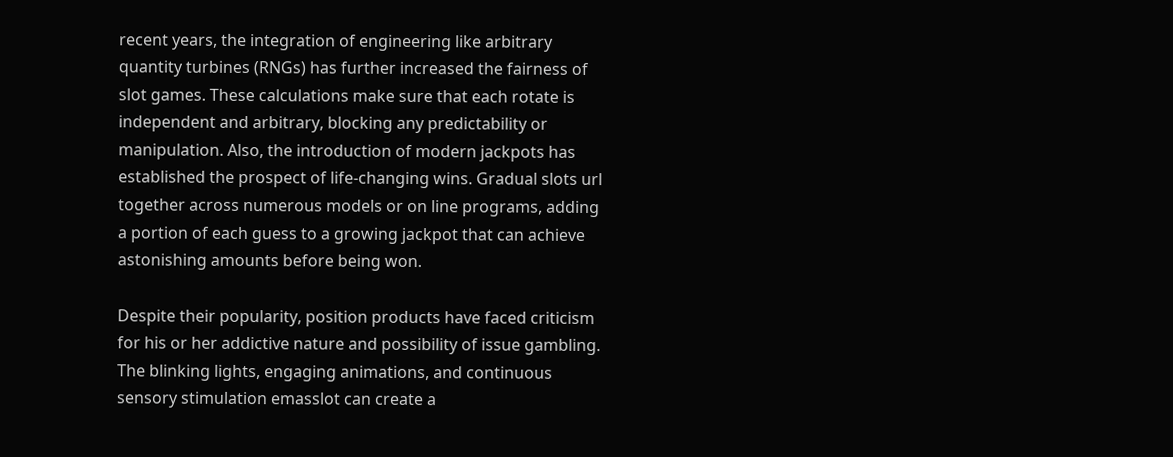recent years, the integration of engineering like arbitrary quantity turbines (RNGs) has further increased the fairness of slot games. These calculations make sure that each rotate is independent and arbitrary, blocking any predictability or manipulation. Also, the introduction of modern jackpots has established the prospect of life-changing wins. Gradual slots url together across numerous models or on line programs, adding a portion of each guess to a growing jackpot that can achieve astonishing amounts before being won.

Despite their popularity, position products have faced criticism for his or her addictive nature and possibility of issue gambling. The blinking lights, engaging animations, and continuous sensory stimulation emasslot can create a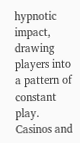hypnotic impact, drawing players into a pattern of constant play. Casinos and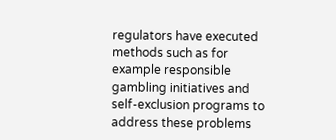regulators have executed methods such as for example responsible gambling initiatives and self-exclusion programs to address these problems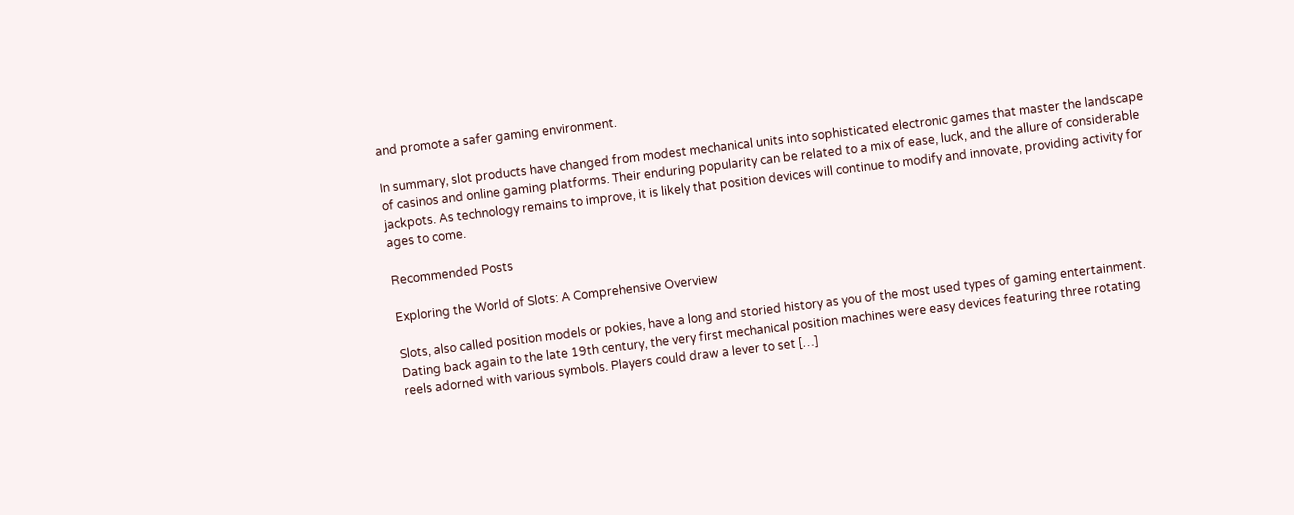and promote a safer gaming environment.

In summary, slot products have changed from modest mechanical units into sophisticated electronic games that master the landscape of casinos and online gaming platforms. Their enduring popularity can be related to a mix of ease, luck, and the allure of considerable jackpots. As technology remains to improve, it is likely that position devices will continue to modify and innovate, providing activity for ages to come.

Recommended Posts

Exploring the World of Slots: A Comprehensive Overview

Slots, also called position models or pokies, have a long and storied history as you of the most used types of gaming entertainment. Dating back again to the late 19th century, the very first mechanical position machines were easy devices featuring three rotating reels adorned with various symbols. Players could draw a lever to set […]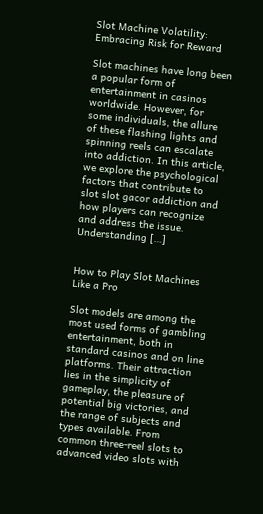Slot Machine Volatility: Embracing Risk for Reward

Slot machines have long been a popular form of entertainment in casinos worldwide. However, for some individuals, the allure of these flashing lights and spinning reels can escalate into addiction. In this article, we explore the psychological factors that contribute to slot slot gacor addiction and how players can recognize and address the issue. Understanding […]


How to Play Slot Machines Like a Pro

Slot models are among the most used forms of gambling entertainment, both in standard casinos and on line platforms. Their attraction lies in the simplicity of gameplay, the pleasure of potential big victories, and the range of subjects and types available. From common three-reel slots to advanced video slots with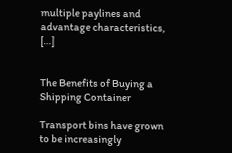multiple paylines and advantage characteristics, […]


The Benefits of Buying a Shipping Container

Transport bins have grown to be increasingly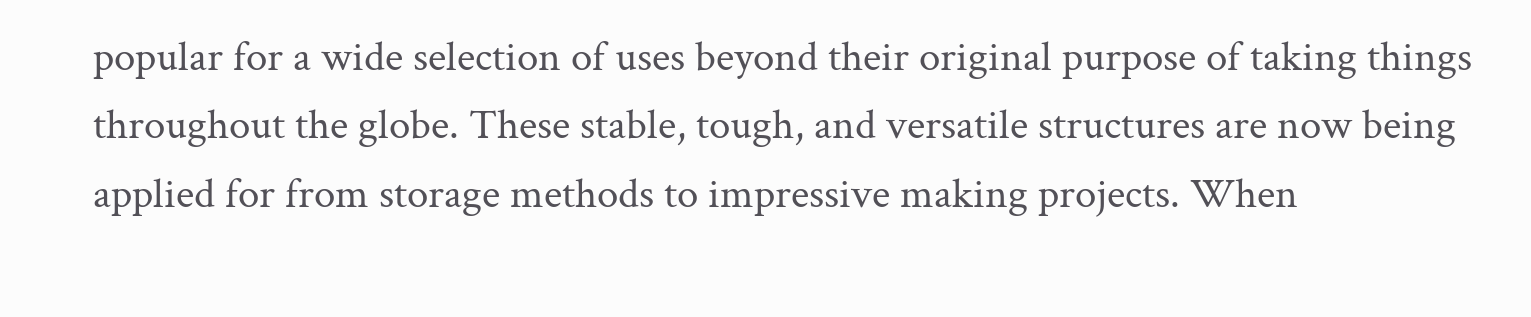popular for a wide selection of uses beyond their original purpose of taking things throughout the globe. These stable, tough, and versatile structures are now being applied for from storage methods to impressive making projects. When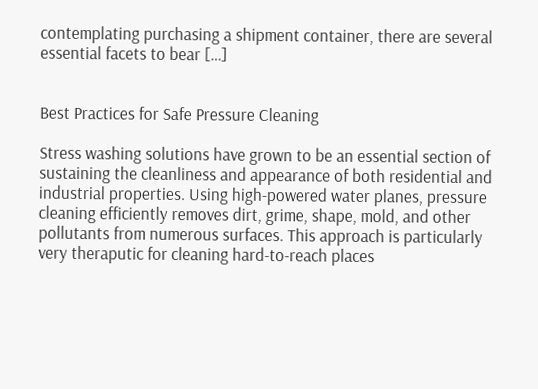contemplating purchasing a shipment container, there are several essential facets to bear […]


Best Practices for Safe Pressure Cleaning

Stress washing solutions have grown to be an essential section of sustaining the cleanliness and appearance of both residential and industrial properties. Using high-powered water planes, pressure cleaning efficiently removes dirt, grime, shape, mold, and other pollutants from numerous surfaces. This approach is particularly very theraputic for cleaning hard-to-reach places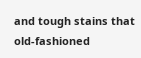and tough stains that old-fashioned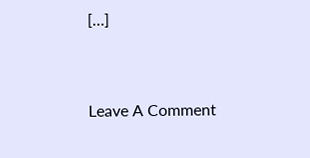[…]


Leave A Comment